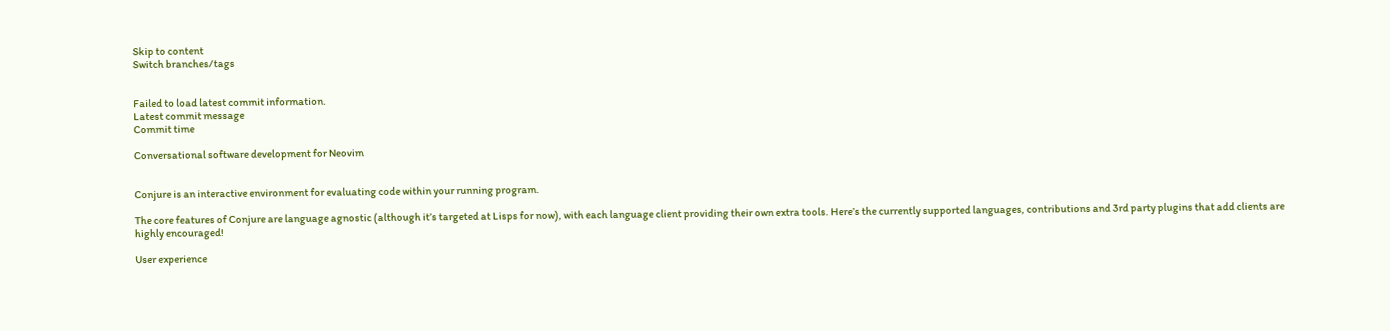Skip to content
Switch branches/tags


Failed to load latest commit information.
Latest commit message
Commit time

Conversational software development for Neovim


Conjure is an interactive environment for evaluating code within your running program.

The core features of Conjure are language agnostic (although it’s targeted at Lisps for now), with each language client providing their own extra tools. Here’s the currently supported languages, contributions and 3rd party plugins that add clients are highly encouraged!

User experience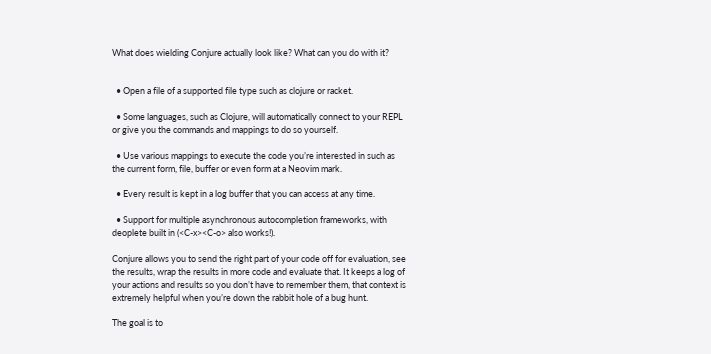What does wielding Conjure actually look like? What can you do with it?


  • Open a file of a supported file type such as clojure or racket.

  • Some languages, such as Clojure, will automatically connect to your REPL or give you the commands and mappings to do so yourself.

  • Use various mappings to execute the code you’re interested in such as the current form, file, buffer or even form at a Neovim mark.

  • Every result is kept in a log buffer that you can access at any time.

  • Support for multiple asynchronous autocompletion frameworks, with deoplete built in (<C-x><C-o> also works!).

Conjure allows you to send the right part of your code off for evaluation, see the results, wrap the results in more code and evaluate that. It keeps a log of your actions and results so you don’t have to remember them, that context is extremely helpful when you’re down the rabbit hole of a bug hunt.

The goal is to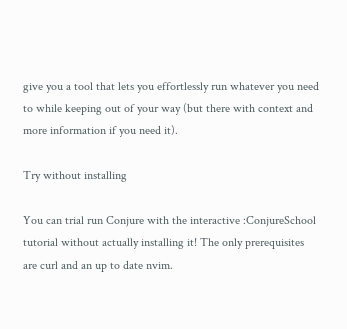give you a tool that lets you effortlessly run whatever you need to while keeping out of your way (but there with context and more information if you need it).

Try without installing

You can trial run Conjure with the interactive :ConjureSchool tutorial without actually installing it! The only prerequisites are curl and an up to date nvim.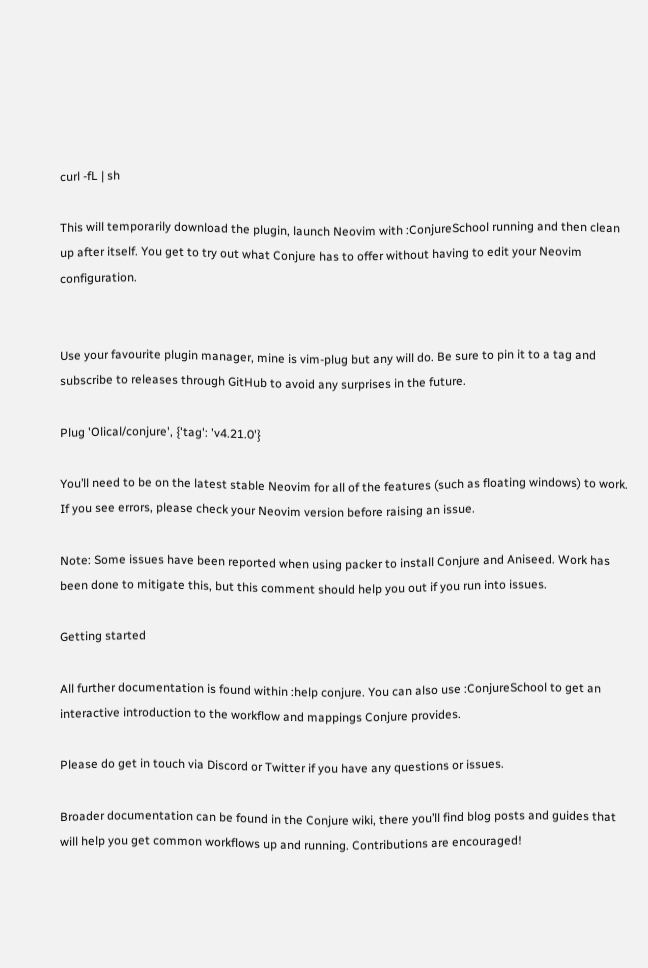curl -fL | sh

This will temporarily download the plugin, launch Neovim with :ConjureSchool running and then clean up after itself. You get to try out what Conjure has to offer without having to edit your Neovim configuration.


Use your favourite plugin manager, mine is vim-plug but any will do. Be sure to pin it to a tag and subscribe to releases through GitHub to avoid any surprises in the future.

Plug 'Olical/conjure', {'tag': 'v4.21.0'}

You’ll need to be on the latest stable Neovim for all of the features (such as floating windows) to work. If you see errors, please check your Neovim version before raising an issue.

Note: Some issues have been reported when using packer to install Conjure and Aniseed. Work has been done to mitigate this, but this comment should help you out if you run into issues.

Getting started

All further documentation is found within :help conjure. You can also use :ConjureSchool to get an interactive introduction to the workflow and mappings Conjure provides.

Please do get in touch via Discord or Twitter if you have any questions or issues.

Broader documentation can be found in the Conjure wiki, there you’ll find blog posts and guides that will help you get common workflows up and running. Contributions are encouraged!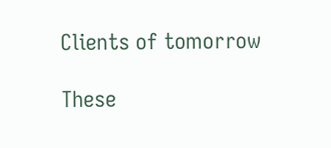Clients of tomorrow

These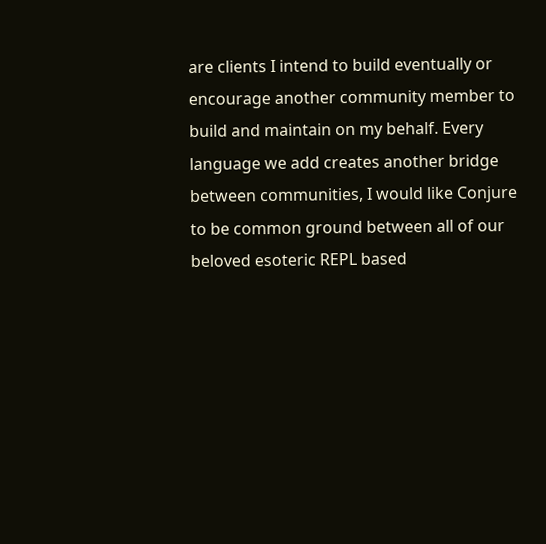are clients I intend to build eventually or encourage another community member to build and maintain on my behalf. Every language we add creates another bridge between communities, I would like Conjure to be common ground between all of our beloved esoteric REPL based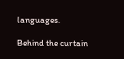languages.

Behind the curtain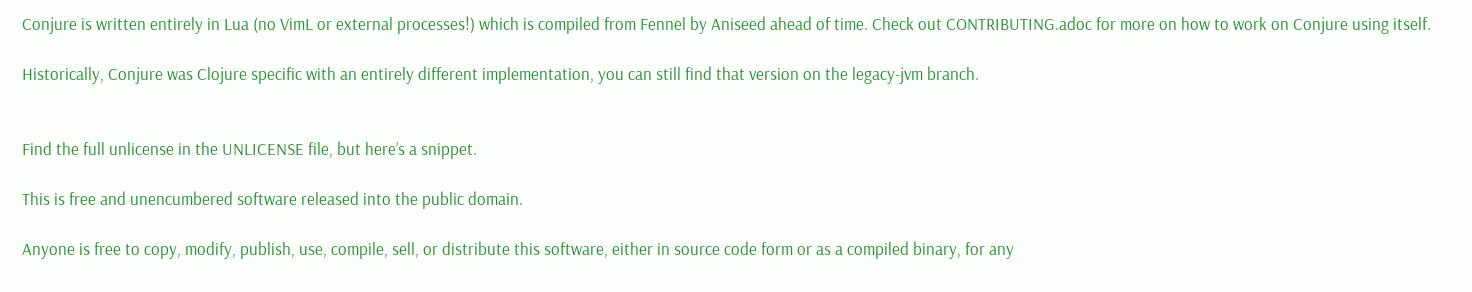Conjure is written entirely in Lua (no VimL or external processes!) which is compiled from Fennel by Aniseed ahead of time. Check out CONTRIBUTING.adoc for more on how to work on Conjure using itself.

Historically, Conjure was Clojure specific with an entirely different implementation, you can still find that version on the legacy-jvm branch.


Find the full unlicense in the UNLICENSE file, but here’s a snippet.

This is free and unencumbered software released into the public domain.

Anyone is free to copy, modify, publish, use, compile, sell, or distribute this software, either in source code form or as a compiled binary, for any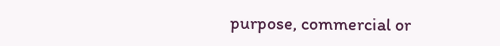purpose, commercial or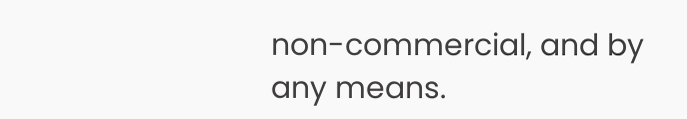non-commercial, and by any means.